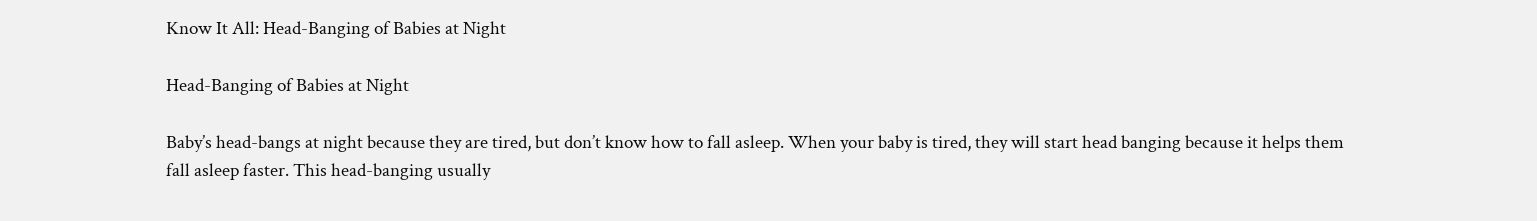Know It All: Head-Banging of Babies at Night

Head-Banging of Babies at Night

Baby’s head-bangs at night because they are tired, but don’t know how to fall asleep. When your baby is tired, they will start head banging because it helps them fall asleep faster. This head-banging usually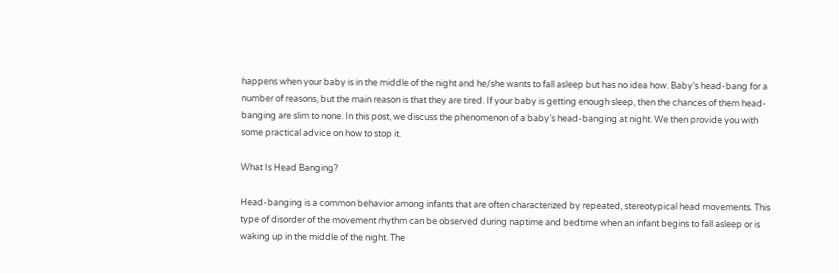happens when your baby is in the middle of the night and he/she wants to fall asleep but has no idea how. Baby’s head-bang for a number of reasons, but the main reason is that they are tired. If your baby is getting enough sleep, then the chances of them head-banging are slim to none. In this post, we discuss the phenomenon of a baby’s head-banging at night. We then provide you with some practical advice on how to stop it.

What Is Head Banging?

Head-banging is a common behavior among infants that are often characterized by repeated, stereotypical head movements. This type of disorder of the movement rhythm can be observed during naptime and bedtime when an infant begins to fall asleep or is waking up in the middle of the night. The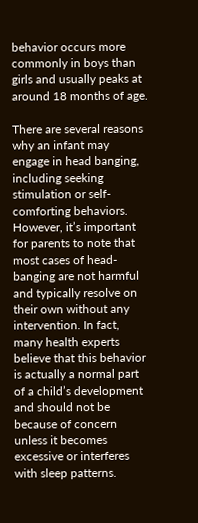behavior occurs more commonly in boys than girls and usually peaks at around 18 months of age.

There are several reasons why an infant may engage in head banging, including seeking stimulation or self-comforting behaviors. However, it’s important for parents to note that most cases of head-banging are not harmful and typically resolve on their own without any intervention. In fact, many health experts believe that this behavior is actually a normal part of a child’s development and should not be because of concern unless it becomes excessive or interferes with sleep patterns.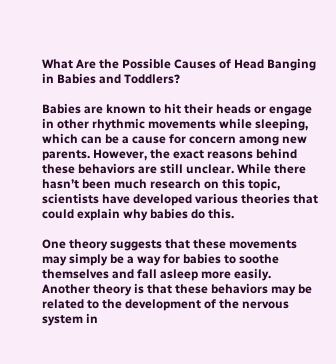What Are the Possible Causes of Head Banging in Babies and Toddlers?

Babies are known to hit their heads or engage in other rhythmic movements while sleeping, which can be a cause for concern among new parents. However, the exact reasons behind these behaviors are still unclear. While there hasn’t been much research on this topic, scientists have developed various theories that could explain why babies do this.

One theory suggests that these movements may simply be a way for babies to soothe themselves and fall asleep more easily. Another theory is that these behaviors may be related to the development of the nervous system in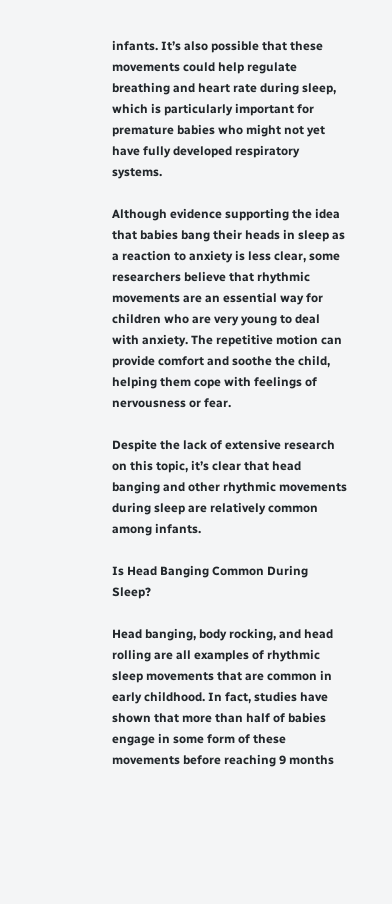infants. It’s also possible that these movements could help regulate breathing and heart rate during sleep, which is particularly important for premature babies who might not yet have fully developed respiratory systems.

Although evidence supporting the idea that babies bang their heads in sleep as a reaction to anxiety is less clear, some researchers believe that rhythmic movements are an essential way for children who are very young to deal with anxiety. The repetitive motion can provide comfort and soothe the child, helping them cope with feelings of nervousness or fear.

Despite the lack of extensive research on this topic, it’s clear that head banging and other rhythmic movements during sleep are relatively common among infants.

Is Head Banging Common During Sleep?

Head banging, body rocking, and head rolling are all examples of rhythmic sleep movements that are common in early childhood. In fact, studies have shown that more than half of babies engage in some form of these movements before reaching 9 months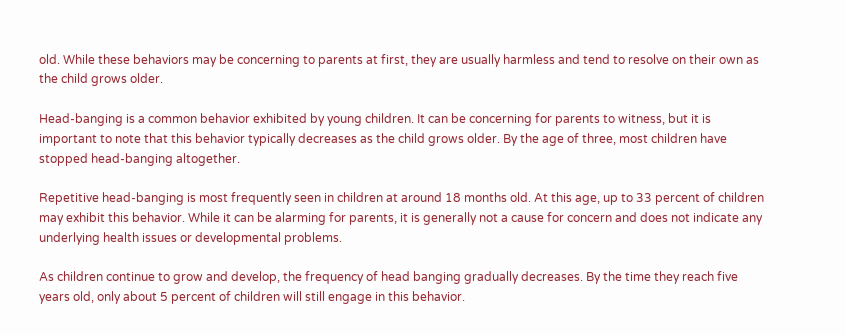old. While these behaviors may be concerning to parents at first, they are usually harmless and tend to resolve on their own as the child grows older.

Head-banging is a common behavior exhibited by young children. It can be concerning for parents to witness, but it is important to note that this behavior typically decreases as the child grows older. By the age of three, most children have stopped head-banging altogether.

Repetitive head-banging is most frequently seen in children at around 18 months old. At this age, up to 33 percent of children may exhibit this behavior. While it can be alarming for parents, it is generally not a cause for concern and does not indicate any underlying health issues or developmental problems.

As children continue to grow and develop, the frequency of head banging gradually decreases. By the time they reach five years old, only about 5 percent of children will still engage in this behavior.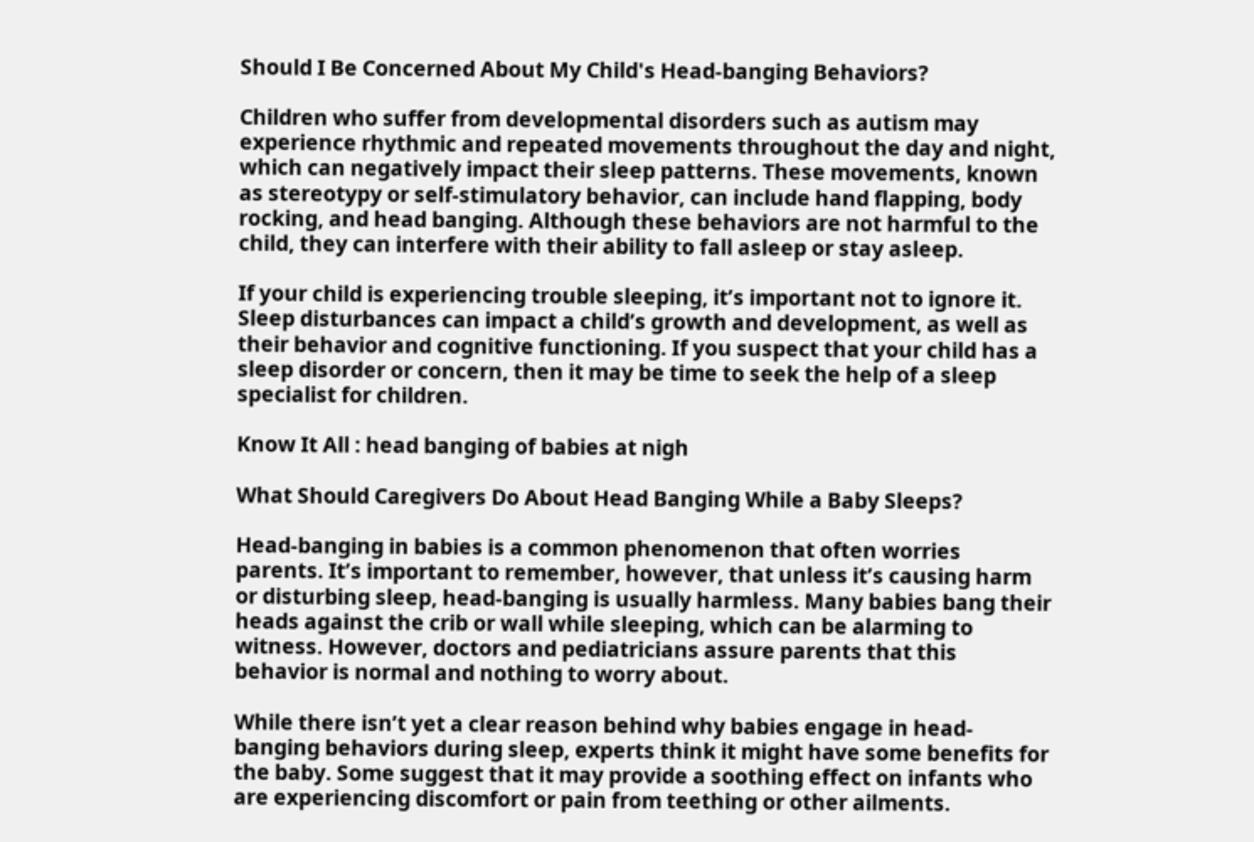Should I Be Concerned About My Child's Head-banging Behaviors?

Children who suffer from developmental disorders such as autism may experience rhythmic and repeated movements throughout the day and night, which can negatively impact their sleep patterns. These movements, known as stereotypy or self-stimulatory behavior, can include hand flapping, body rocking, and head banging. Although these behaviors are not harmful to the child, they can interfere with their ability to fall asleep or stay asleep.

If your child is experiencing trouble sleeping, it’s important not to ignore it. Sleep disturbances can impact a child’s growth and development, as well as their behavior and cognitive functioning. If you suspect that your child has a sleep disorder or concern, then it may be time to seek the help of a sleep specialist for children.

Know It All : head banging of babies at nigh

What Should Caregivers Do About Head Banging While a Baby Sleeps?

Head-banging in babies is a common phenomenon that often worries parents. It’s important to remember, however, that unless it’s causing harm or disturbing sleep, head-banging is usually harmless. Many babies bang their heads against the crib or wall while sleeping, which can be alarming to witness. However, doctors and pediatricians assure parents that this behavior is normal and nothing to worry about.

While there isn’t yet a clear reason behind why babies engage in head-banging behaviors during sleep, experts think it might have some benefits for the baby. Some suggest that it may provide a soothing effect on infants who are experiencing discomfort or pain from teething or other ailments.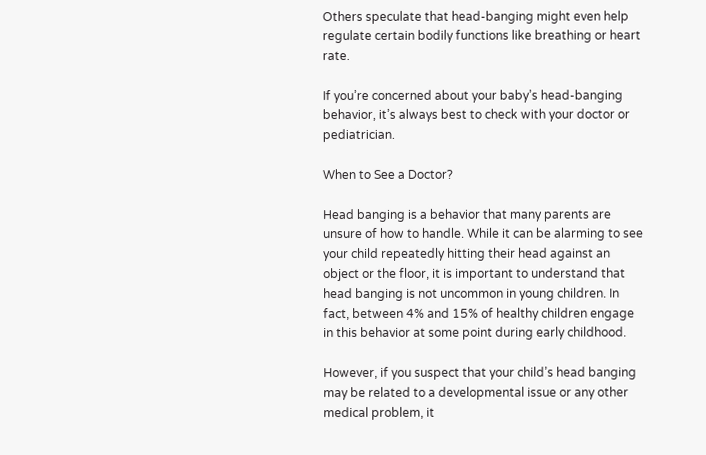Others speculate that head-banging might even help regulate certain bodily functions like breathing or heart rate.

If you’re concerned about your baby’s head-banging behavior, it’s always best to check with your doctor or pediatrician.

When to See a Doctor?

Head banging is a behavior that many parents are unsure of how to handle. While it can be alarming to see your child repeatedly hitting their head against an object or the floor, it is important to understand that head banging is not uncommon in young children. In fact, between 4% and 15% of healthy children engage in this behavior at some point during early childhood.

However, if you suspect that your child’s head banging may be related to a developmental issue or any other medical problem, it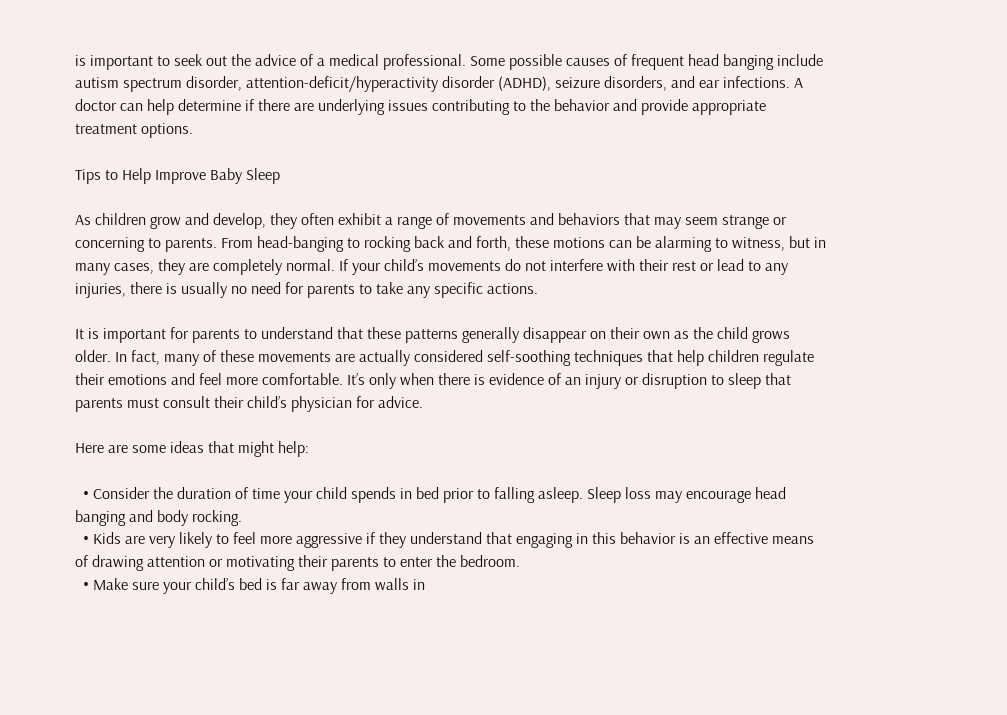is important to seek out the advice of a medical professional. Some possible causes of frequent head banging include autism spectrum disorder, attention-deficit/hyperactivity disorder (ADHD), seizure disorders, and ear infections. A doctor can help determine if there are underlying issues contributing to the behavior and provide appropriate treatment options.

Tips to Help Improve Baby Sleep

As children grow and develop, they often exhibit a range of movements and behaviors that may seem strange or concerning to parents. From head-banging to rocking back and forth, these motions can be alarming to witness, but in many cases, they are completely normal. If your child’s movements do not interfere with their rest or lead to any injuries, there is usually no need for parents to take any specific actions.

It is important for parents to understand that these patterns generally disappear on their own as the child grows older. In fact, many of these movements are actually considered self-soothing techniques that help children regulate their emotions and feel more comfortable. It’s only when there is evidence of an injury or disruption to sleep that parents must consult their child’s physician for advice.

Here are some ideas that might help:

  • Consider the duration of time your child spends in bed prior to falling asleep. Sleep loss may encourage head banging and body rocking.
  • Kids are very likely to feel more aggressive if they understand that engaging in this behavior is an effective means of drawing attention or motivating their parents to enter the bedroom.
  • Make sure your child’s bed is far away from walls in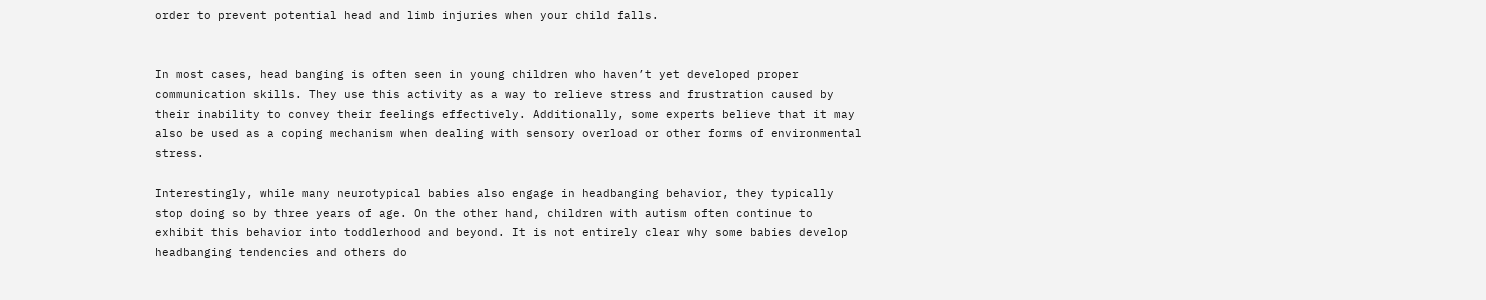order to prevent potential head and limb injuries when your child falls.


In most cases, head banging is often seen in young children who haven’t yet developed proper communication skills. They use this activity as a way to relieve stress and frustration caused by their inability to convey their feelings effectively. Additionally, some experts believe that it may also be used as a coping mechanism when dealing with sensory overload or other forms of environmental stress.

Interestingly, while many neurotypical babies also engage in headbanging behavior, they typically stop doing so by three years of age. On the other hand, children with autism often continue to exhibit this behavior into toddlerhood and beyond. It is not entirely clear why some babies develop headbanging tendencies and others do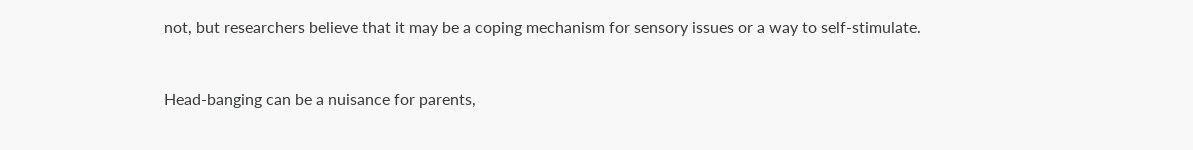not, but researchers believe that it may be a coping mechanism for sensory issues or a way to self-stimulate.


Head-banging can be a nuisance for parents,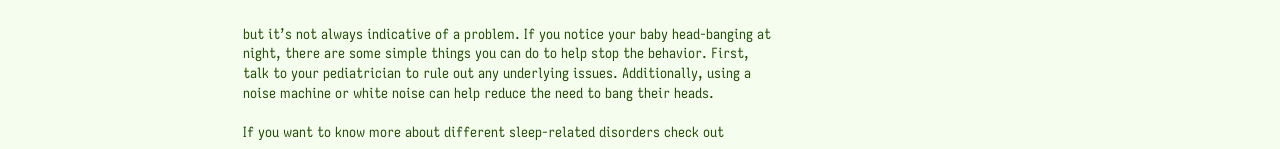but it’s not always indicative of a problem. If you notice your baby head-banging at night, there are some simple things you can do to help stop the behavior. First, talk to your pediatrician to rule out any underlying issues. Additionally, using a noise machine or white noise can help reduce the need to bang their heads.

If you want to know more about different sleep-related disorders check out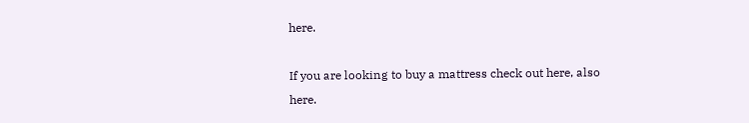here.

If you are looking to buy a mattress check out here, also here.